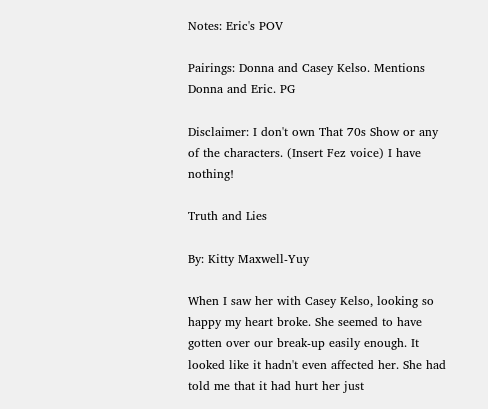Notes: Eric's POV

Pairings: Donna and Casey Kelso. Mentions Donna and Eric. PG

Disclaimer: I don't own That 70s Show or any of the characters. (Insert Fez voice) I have nothing!

Truth and Lies

By: Kitty Maxwell-Yuy

When I saw her with Casey Kelso, looking so happy my heart broke. She seemed to have gotten over our break-up easily enough. It looked like it hadn't even affected her. She had told me that it had hurt her just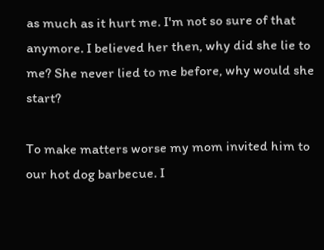as much as it hurt me. I'm not so sure of that anymore. I believed her then, why did she lie to me? She never lied to me before, why would she start?

To make matters worse my mom invited him to our hot dog barbecue. I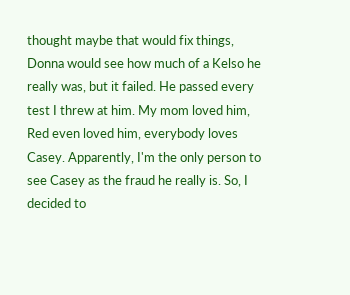thought maybe that would fix things, Donna would see how much of a Kelso he really was, but it failed. He passed every test I threw at him. My mom loved him, Red even loved him, everybody loves Casey. Apparently, I'm the only person to see Casey as the fraud he really is. So, I decided to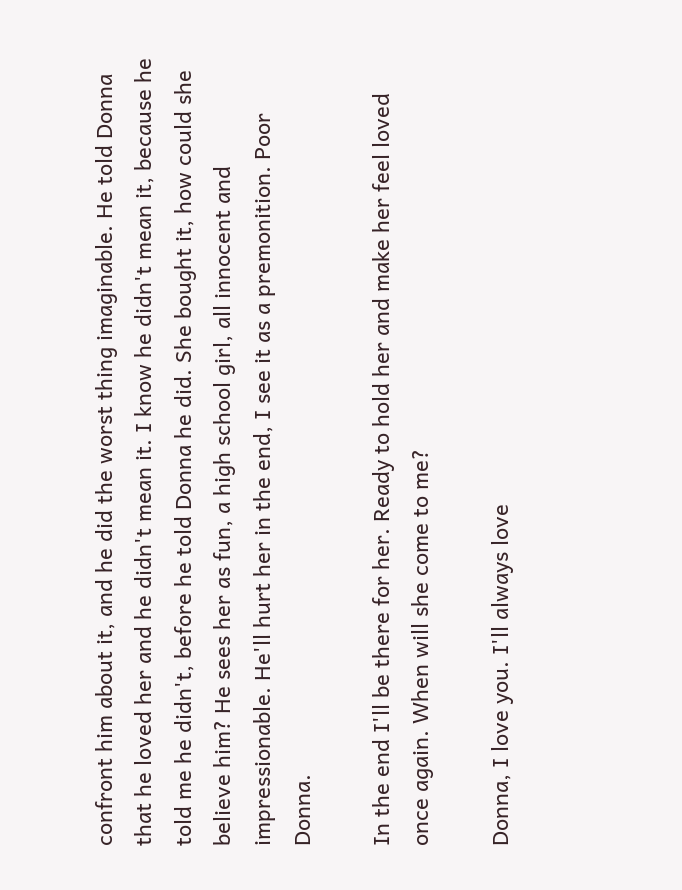confront him about it, and he did the worst thing imaginable. He told Donna that he loved her and he didn't mean it. I know he didn't mean it, because he told me he didn't, before he told Donna he did. She bought it, how could she believe him? He sees her as fun, a high school girl, all innocent and impressionable. He'll hurt her in the end, I see it as a premonition. Poor Donna.

In the end I'll be there for her. Ready to hold her and make her feel loved once again. When will she come to me?

Donna, I love you. I'll always love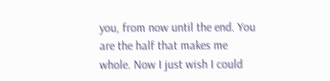you, from now until the end. You are the half that makes me whole. Now I just wish I could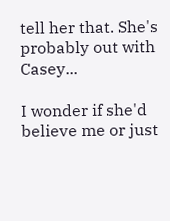tell her that. She's probably out with Casey...

I wonder if she'd believe me or just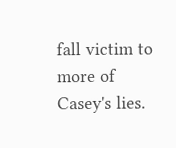fall victim to more of Casey's lies.